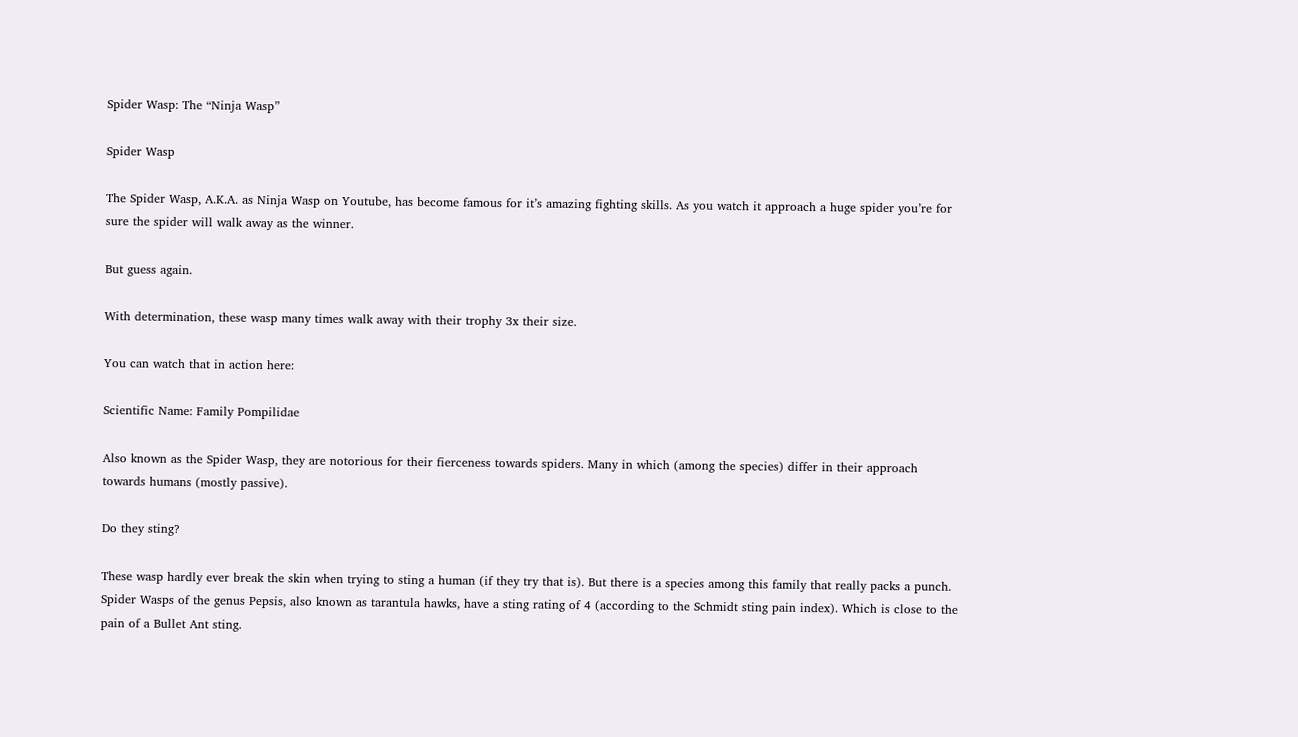Spider Wasp: The “Ninja Wasp”

Spider Wasp

The Spider Wasp, A.K.A. as Ninja Wasp on Youtube, has become famous for it’s amazing fighting skills. As you watch it approach a huge spider you’re for sure the spider will walk away as the winner.

But guess again.

With determination, these wasp many times walk away with their trophy 3x their size.

You can watch that in action here:

Scientific Name: Family Pompilidae

Also known as the Spider Wasp, they are notorious for their fierceness towards spiders. Many in which (among the species) differ in their approach towards humans (mostly passive).

Do they sting?

These wasp hardly ever break the skin when trying to sting a human (if they try that is). But there is a species among this family that really packs a punch. Spider Wasps of the genus Pepsis, also known as tarantula hawks, have a sting rating of 4 (according to the Schmidt sting pain index). Which is close to the pain of a Bullet Ant sting.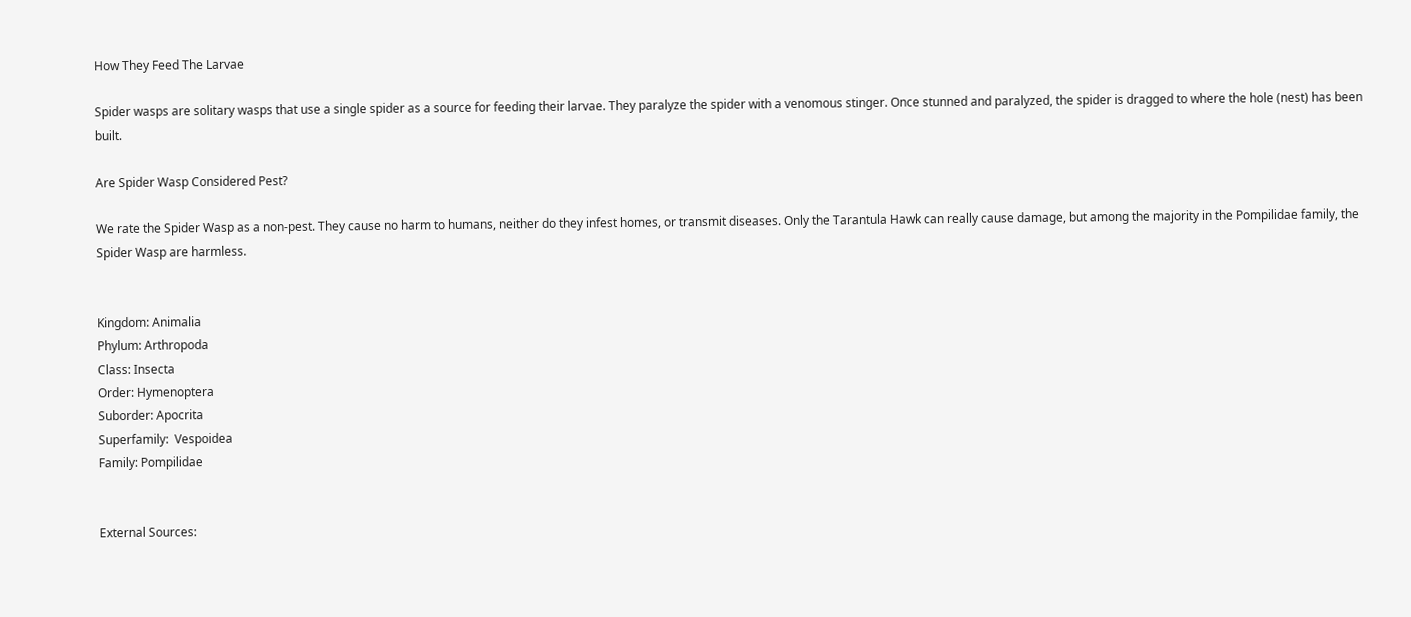How They Feed The Larvae

Spider wasps are solitary wasps that use a single spider as a source for feeding their larvae. They paralyze the spider with a venomous stinger. Once stunned and paralyzed, the spider is dragged to where the hole (nest) has been built.

Are Spider Wasp Considered Pest?

We rate the Spider Wasp as a non-pest. They cause no harm to humans, neither do they infest homes, or transmit diseases. Only the Tarantula Hawk can really cause damage, but among the majority in the Pompilidae family, the Spider Wasp are harmless.


Kingdom: Animalia
Phylum: Arthropoda
Class: Insecta
Order: Hymenoptera
Suborder: Apocrita
Superfamily:  Vespoidea
Family: Pompilidae


External Sources: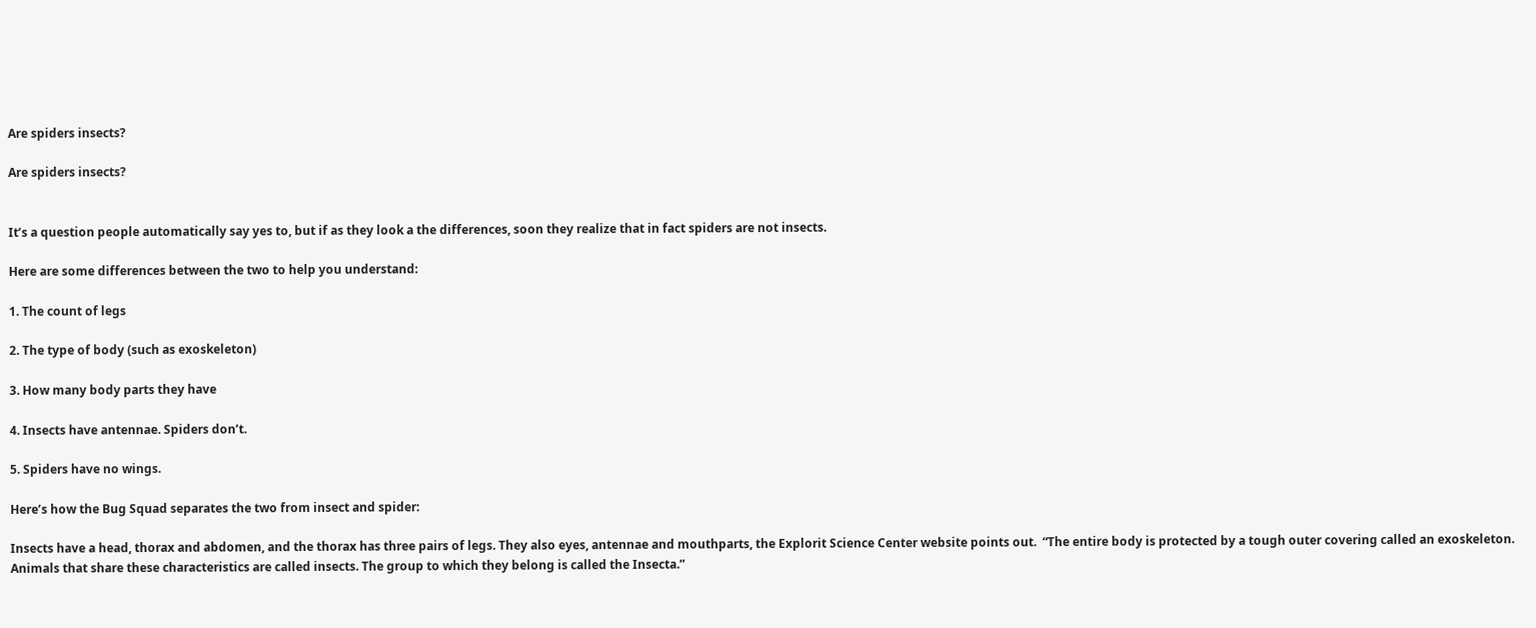Are spiders insects?

Are spiders insects?


It’s a question people automatically say yes to, but if as they look a the differences, soon they realize that in fact spiders are not insects.

Here are some differences between the two to help you understand:

1. The count of legs

2. The type of body (such as exoskeleton)

3. How many body parts they have

4. Insects have antennae. Spiders don’t.

5. Spiders have no wings.

Here’s how the Bug Squad separates the two from insect and spider:

Insects have a head, thorax and abdomen, and the thorax has three pairs of legs. They also eyes, antennae and mouthparts, the Explorit Science Center website points out.  “The entire body is protected by a tough outer covering called an exoskeleton. Animals that share these characteristics are called insects. The group to which they belong is called the Insecta.”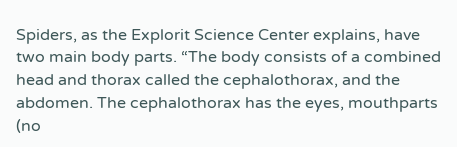Spiders, as the Explorit Science Center explains, have two main body parts. “The body consists of a combined head and thorax called the cephalothorax, and the abdomen. The cephalothorax has the eyes, mouthparts (no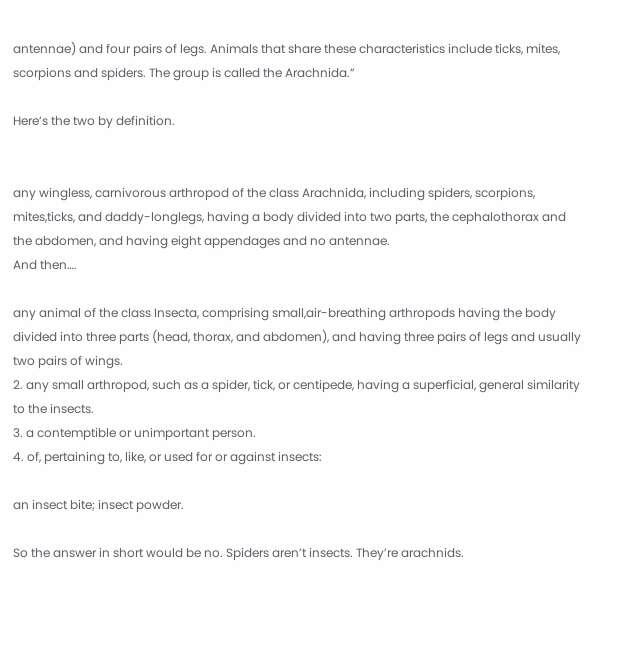antennae) and four pairs of legs. Animals that share these characteristics include ticks, mites, scorpions and spiders. The group is called the Arachnida.”

Here’s the two by definition.


any wingless, carnivorous arthropod of the class Arachnida, including spiders, scorpions, mites,ticks, and daddy-longlegs, having a body divided into two parts, the cephalothorax and the abdomen, and having eight appendages and no antennae.
And then….

any animal of the class Insecta, comprising small,air-breathing arthropods having the body divided into three parts (head, thorax, and abdomen), and having three pairs of legs and usually two pairs of wings.
2. any small arthropod, such as a spider, tick, or centipede, having a superficial, general similarity to the insects.
3. a contemptible or unimportant person.
4. of, pertaining to, like, or used for or against insects:

an insect bite; insect powder.

So the answer in short would be no. Spiders aren’t insects. They’re arachnids.